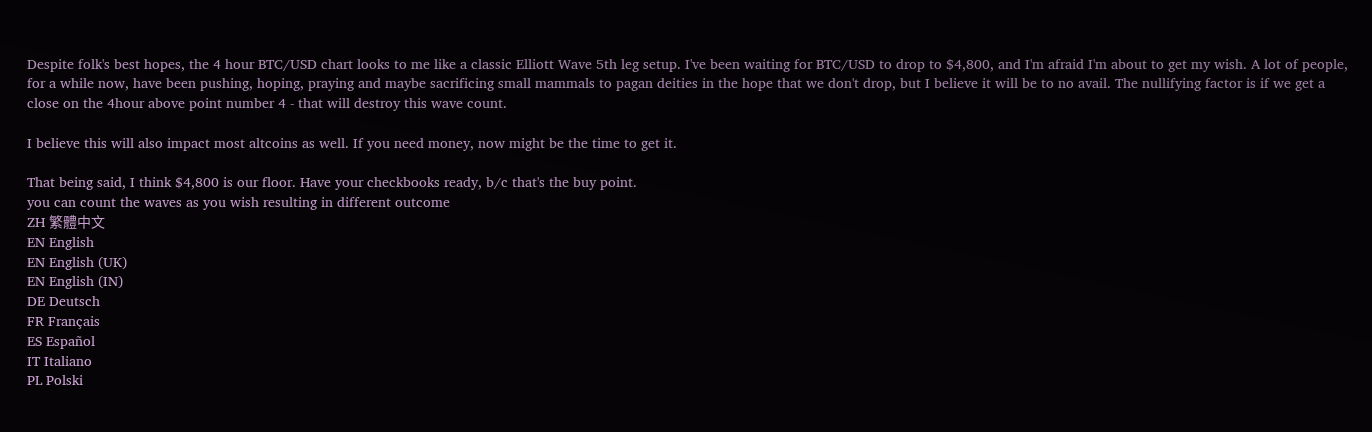Despite folk's best hopes, the 4 hour BTC/USD chart looks to me like a classic Elliott Wave 5th leg setup. I've been waiting for BTC/USD to drop to $4,800, and I'm afraid I'm about to get my wish. A lot of people, for a while now, have been pushing, hoping, praying and maybe sacrificing small mammals to pagan deities in the hope that we don't drop, but I believe it will be to no avail. The nullifying factor is if we get a close on the 4hour above point number 4 - that will destroy this wave count.

I believe this will also impact most altcoins as well. If you need money, now might be the time to get it.

That being said, I think $4,800 is our floor. Have your checkbooks ready, b/c that's the buy point.
you can count the waves as you wish resulting in different outcome
ZH 繁體中文
EN English
EN English (UK)
EN English (IN)
DE Deutsch
FR Français
ES Español
IT Italiano
PL Polski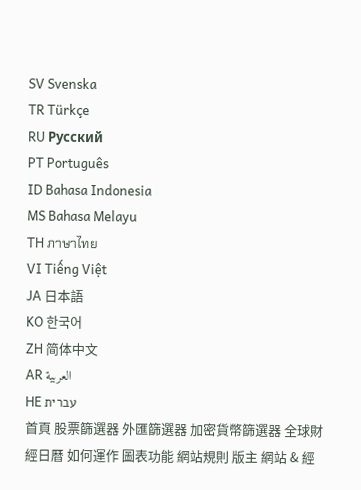SV Svenska
TR Türkçe
RU Русский
PT Português
ID Bahasa Indonesia
MS Bahasa Melayu
TH ภาษาไทย
VI Tiếng Việt
JA 日本語
KO 한국어
ZH 简体中文
AR العربية
HE עברית
首頁 股票篩選器 外匯篩選器 加密貨幣篩選器 全球財經日曆 如何運作 圖表功能 網站規則 版主 網站 & 經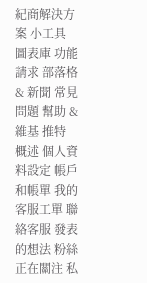紀商解決方案 小工具 圖表庫 功能請求 部落格 & 新聞 常見問題 幫助 & 維基 推特
概述 個人資料設定 帳戶和帳單 我的客服工單 聯絡客服 發表的想法 粉絲 正在關注 私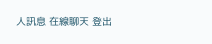人訊息 在線聊天 登出